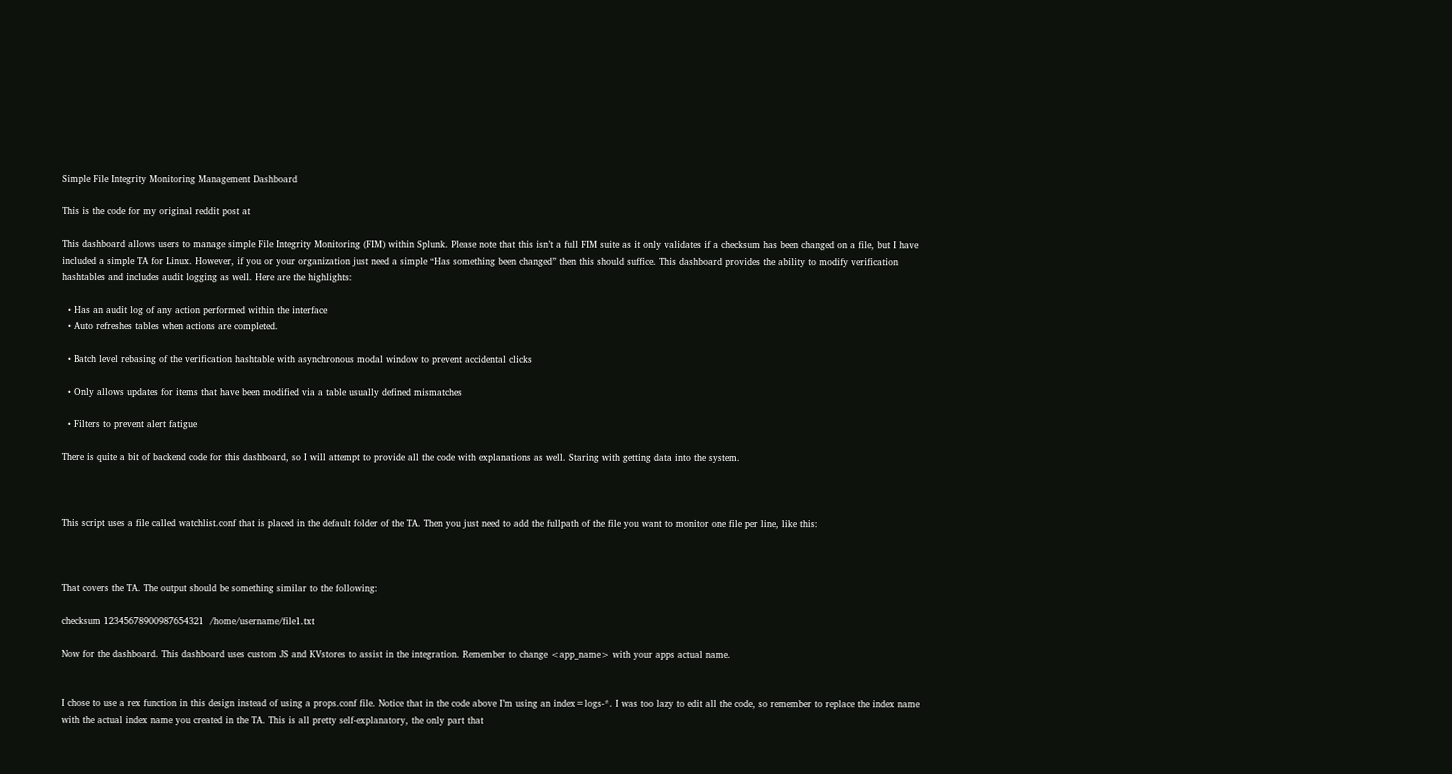Simple File Integrity Monitoring Management Dashboard

This is the code for my original reddit post at

This dashboard allows users to manage simple File Integrity Monitoring (FIM) within Splunk. Please note that this isn’t a full FIM suite as it only validates if a checksum has been changed on a file, but I have included a simple TA for Linux. However, if you or your organization just need a simple “Has something been changed” then this should suffice. This dashboard provides the ability to modify verification hashtables and includes audit logging as well. Here are the highlights:

  • Has an audit log of any action performed within the interface
  • Auto refreshes tables when actions are completed.

  • Batch level rebasing of the verification hashtable with asynchronous modal window to prevent accidental clicks

  • Only allows updates for items that have been modified via a table usually defined mismatches

  • Filters to prevent alert fatigue

There is quite a bit of backend code for this dashboard, so I will attempt to provide all the code with explanations as well. Staring with getting data into the system.



This script uses a file called watchlist.conf that is placed in the default folder of the TA. Then you just need to add the fullpath of the file you want to monitor one file per line, like this:



That covers the TA. The output should be something similar to the following:

checksum 12345678900987654321  /home/username/file1.txt

Now for the dashboard. This dashboard uses custom JS and KVstores to assist in the integration. Remember to change <app_name> with your apps actual name.


I chose to use a rex function in this design instead of using a props.conf file. Notice that in the code above I’m using an index=logs-*. I was too lazy to edit all the code, so remember to replace the index name with the actual index name you created in the TA. This is all pretty self-explanatory, the only part that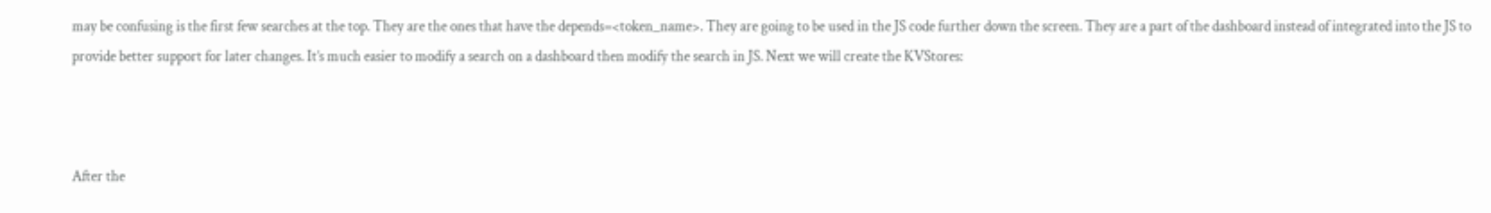may be confusing is the first few searches at the top. They are the ones that have the depends=<token_name>. They are going to be used in the JS code further down the screen. They are a part of the dashboard instead of integrated into the JS to provide better support for later changes. It’s much easier to modify a search on a dashboard then modify the search in JS. Next we will create the KVStores:



After the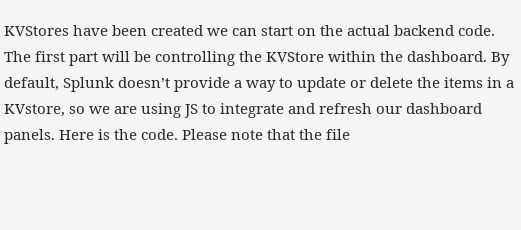KVStores have been created we can start on the actual backend code. The first part will be controlling the KVStore within the dashboard. By default, Splunk doesn’t provide a way to update or delete the items in a KVstore, so we are using JS to integrate and refresh our dashboard panels. Here is the code. Please note that the file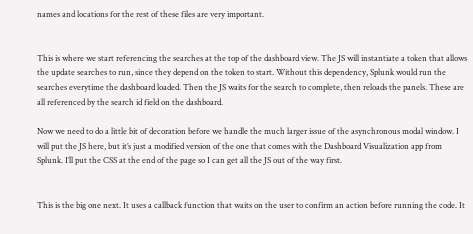names and locations for the rest of these files are very important.


This is where we start referencing the searches at the top of the dashboard view. The JS will instantiate a token that allows the update searches to run, since they depend on the token to start. Without this dependency, Splunk would run the searches everytime the dashboard loaded. Then the JS waits for the search to complete, then reloads the panels. These are all referenced by the search id field on the dashboard.

Now we need to do a little bit of decoration before we handle the much larger issue of the asynchronous modal window. I will put the JS here, but it’s just a modified version of the one that comes with the Dashboard Visualization app from Splunk. I’ll put the CSS at the end of the page so I can get all the JS out of the way first.


This is the big one next. It uses a callback function that waits on the user to confirm an action before running the code. It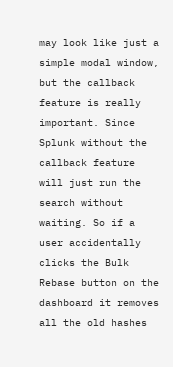may look like just a simple modal window, but the callback feature is really important. Since Splunk without the callback feature will just run the search without waiting. So if a user accidentally clicks the Bulk Rebase button on the dashboard it removes all the old hashes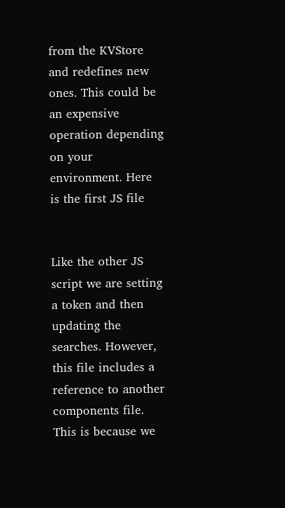from the KVStore and redefines new ones. This could be an expensive operation depending on your environment. Here is the first JS file


Like the other JS script we are setting a token and then updating the searches. However, this file includes a reference to another components file. This is because we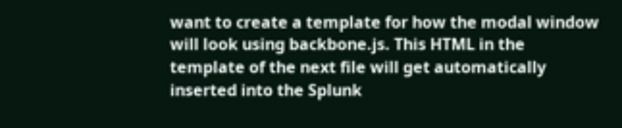want to create a template for how the modal window will look using backbone.js. This HTML in the template of the next file will get automatically inserted into the Splunk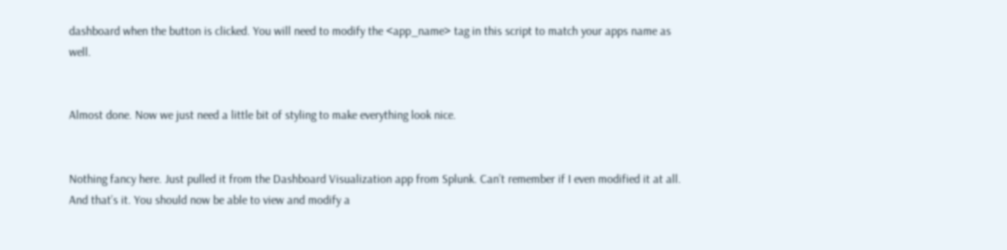dashboard when the button is clicked. You will need to modify the <app_name> tag in this script to match your apps name as well.


Almost done. Now we just need a little bit of styling to make everything look nice.


Nothing fancy here. Just pulled it from the Dashboard Visualization app from Splunk. Can’t remember if I even modified it at all. And that’s it. You should now be able to view and modify a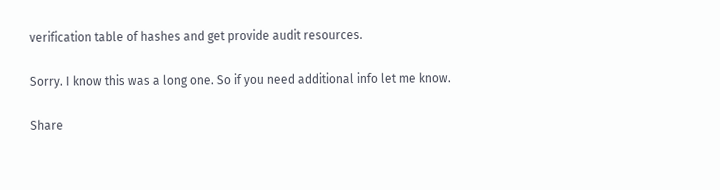verification table of hashes and get provide audit resources.

Sorry. I know this was a long one. So if you need additional info let me know.

Share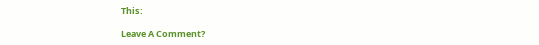This:

Leave A Comment?